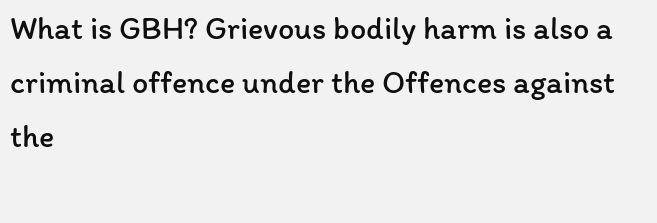What is GBH? Grievous bodily harm is also a criminal offence under the Offences against the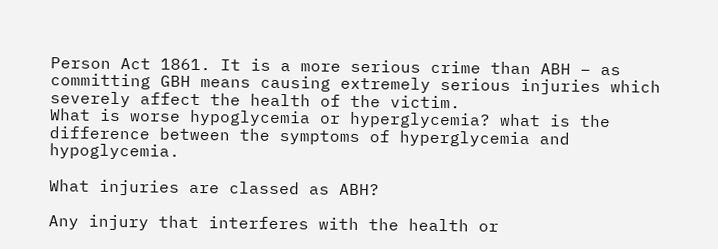Person Act 1861. It is a more serious crime than ABH – as committing GBH means causing extremely serious injuries which severely affect the health of the victim.
What is worse hypoglycemia or hyperglycemia? what is the difference between the symptoms of hyperglycemia and hypoglycemia.

What injuries are classed as ABH?

Any injury that interferes with the health or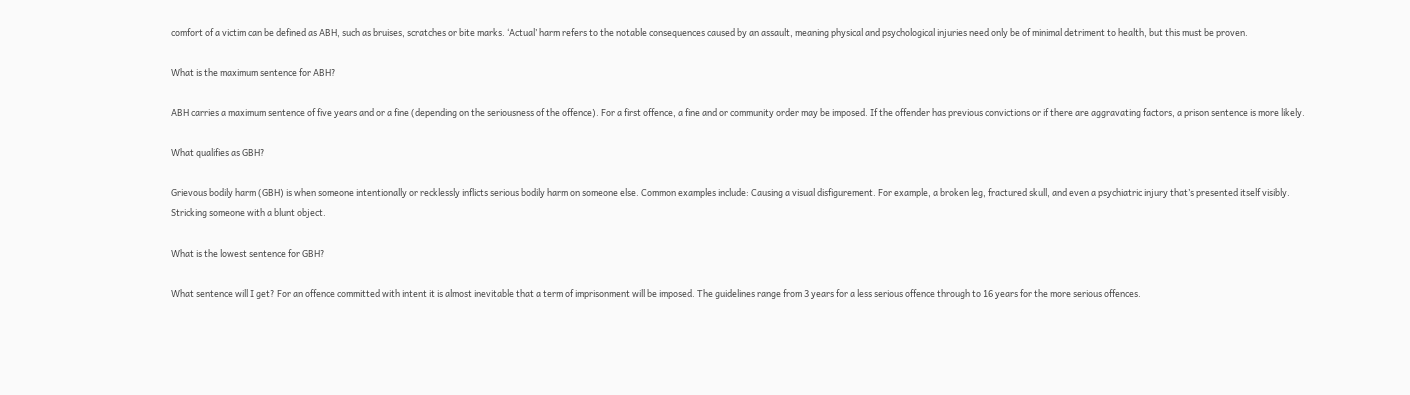comfort of a victim can be defined as ABH, such as bruises, scratches or bite marks. ‘Actual’ harm refers to the notable consequences caused by an assault, meaning physical and psychological injuries need only be of minimal detriment to health, but this must be proven.

What is the maximum sentence for ABH?

ABH carries a maximum sentence of five years and or a fine (depending on the seriousness of the offence). For a first offence, a fine and or community order may be imposed. If the offender has previous convictions or if there are aggravating factors, a prison sentence is more likely.

What qualifies as GBH?

Grievous bodily harm (GBH) is when someone intentionally or recklessly inflicts serious bodily harm on someone else. Common examples include: Causing a visual disfigurement. For example, a broken leg, fractured skull, and even a psychiatric injury that’s presented itself visibly. Stricking someone with a blunt object.

What is the lowest sentence for GBH?

What sentence will I get? For an offence committed with intent it is almost inevitable that a term of imprisonment will be imposed. The guidelines range from 3 years for a less serious offence through to 16 years for the more serious offences.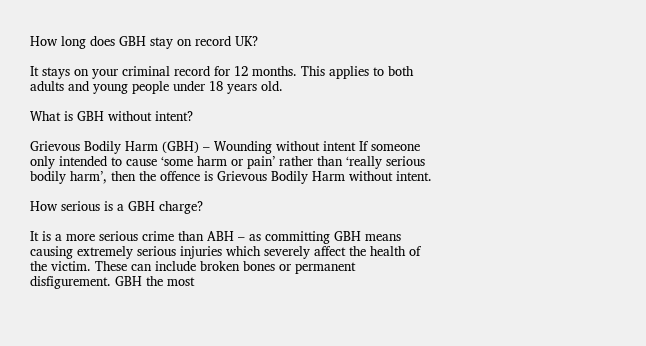How long does GBH stay on record UK?

It stays on your criminal record for 12 months. This applies to both adults and young people under 18 years old.

What is GBH without intent?

Grievous Bodily Harm (GBH) – Wounding without intent If someone only intended to cause ‘some harm or pain’ rather than ‘really serious bodily harm’, then the offence is Grievous Bodily Harm without intent.

How serious is a GBH charge?

It is a more serious crime than ABH – as committing GBH means causing extremely serious injuries which severely affect the health of the victim. These can include broken bones or permanent disfigurement. GBH the most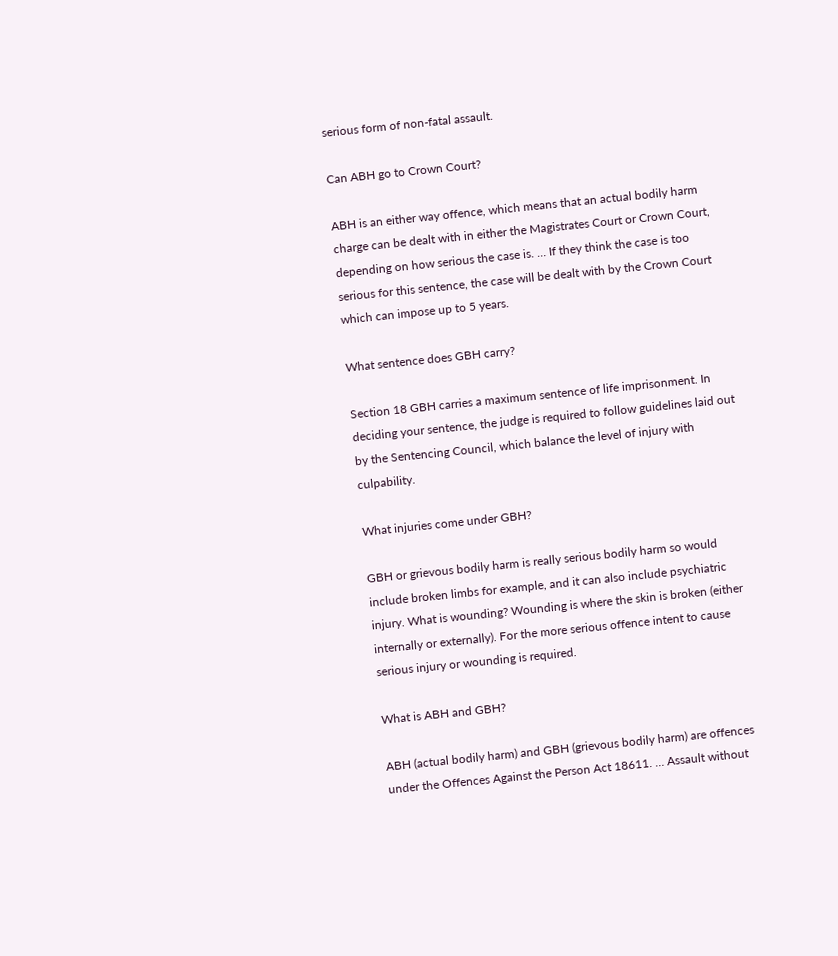serious form of non-fatal assault.

Can ABH go to Crown Court?

ABH is an either way offence, which means that an actual bodily harm charge can be dealt with in either the Magistrates Court or Crown Court, depending on how serious the case is. … If they think the case is too serious for this sentence, the case will be dealt with by the Crown Court which can impose up to 5 years.

What sentence does GBH carry?

Section 18 GBH carries a maximum sentence of life imprisonment. In deciding your sentence, the judge is required to follow guidelines laid out by the Sentencing Council, which balance the level of injury with culpability.

What injuries come under GBH?

GBH or grievous bodily harm is really serious bodily harm so would include broken limbs for example, and it can also include psychiatric injury. What is wounding? Wounding is where the skin is broken (either internally or externally). For the more serious offence intent to cause serious injury or wounding is required.

What is ABH and GBH?

ABH (actual bodily harm) and GBH (grievous bodily harm) are offences under the Offences Against the Person Act 18611. … Assault without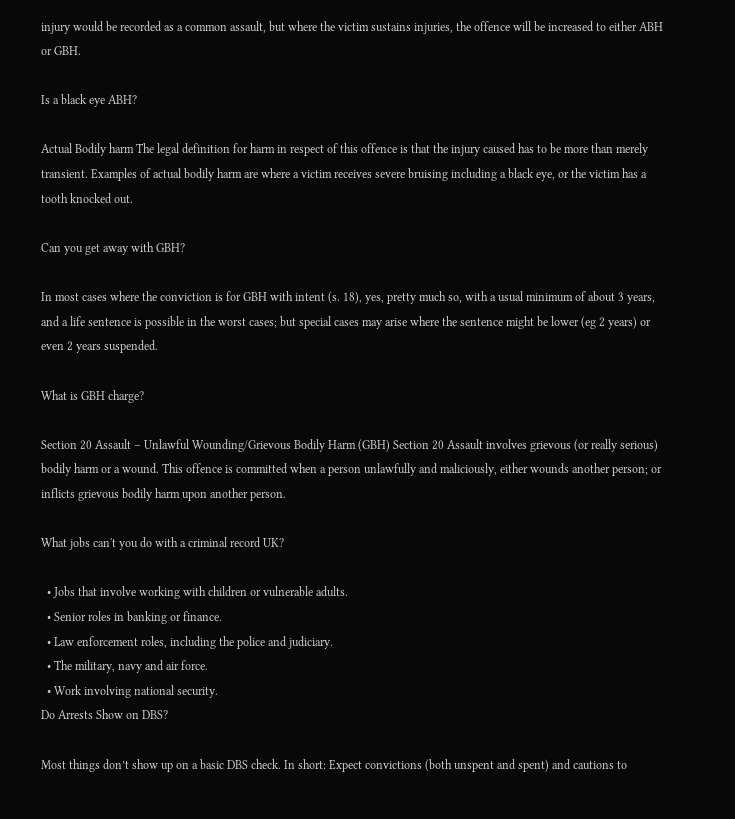injury would be recorded as a common assault, but where the victim sustains injuries, the offence will be increased to either ABH or GBH.

Is a black eye ABH?

Actual Bodily harm The legal definition for harm in respect of this offence is that the injury caused has to be more than merely transient. Examples of actual bodily harm are where a victim receives severe bruising including a black eye, or the victim has a tooth knocked out.

Can you get away with GBH?

In most cases where the conviction is for GBH with intent (s. 18), yes, pretty much so, with a usual minimum of about 3 years, and a life sentence is possible in the worst cases; but special cases may arise where the sentence might be lower (eg 2 years) or even 2 years suspended.

What is GBH charge?

Section 20 Assault – Unlawful Wounding/Grievous Bodily Harm (GBH) Section 20 Assault involves grievous (or really serious) bodily harm or a wound. This offence is committed when a person unlawfully and maliciously, either wounds another person; or inflicts grievous bodily harm upon another person.

What jobs can't you do with a criminal record UK?

  • Jobs that involve working with children or vulnerable adults.
  • Senior roles in banking or finance.
  • Law enforcement roles, including the police and judiciary.
  • The military, navy and air force.
  • Work involving national security.
Do Arrests Show on DBS?

Most things don’t show up on a basic DBS check. In short: Expect convictions (both unspent and spent) and cautions to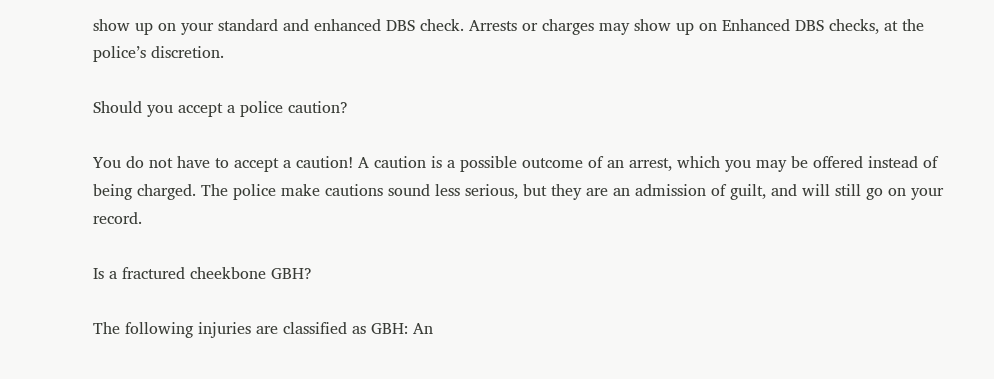show up on your standard and enhanced DBS check. Arrests or charges may show up on Enhanced DBS checks, at the police’s discretion.

Should you accept a police caution?

You do not have to accept a caution! A caution is a possible outcome of an arrest, which you may be offered instead of being charged. The police make cautions sound less serious, but they are an admission of guilt, and will still go on your record.

Is a fractured cheekbone GBH?

The following injuries are classified as GBH: An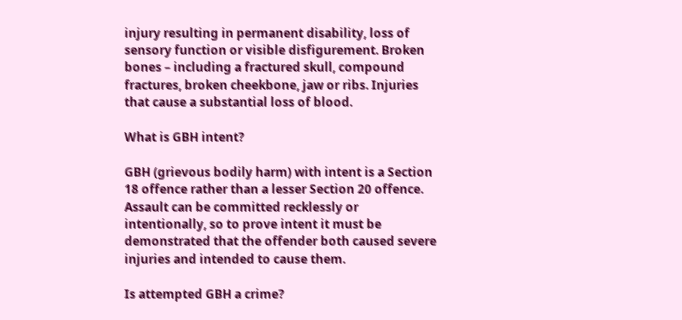injury resulting in permanent disability, loss of sensory function or visible disfigurement. Broken bones – including a fractured skull, compound fractures, broken cheekbone, jaw or ribs. Injuries that cause a substantial loss of blood.

What is GBH intent?

GBH (grievous bodily harm) with intent is a Section 18 offence rather than a lesser Section 20 offence. Assault can be committed recklessly or intentionally, so to prove intent it must be demonstrated that the offender both caused severe injuries and intended to cause them.

Is attempted GBH a crime?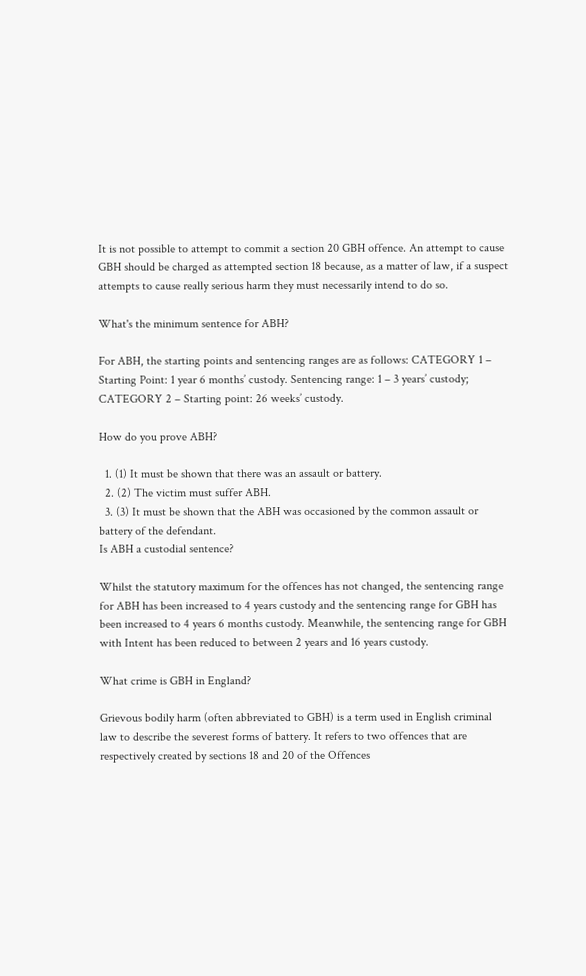It is not possible to attempt to commit a section 20 GBH offence. An attempt to cause GBH should be charged as attempted section 18 because, as a matter of law, if a suspect attempts to cause really serious harm they must necessarily intend to do so.

What's the minimum sentence for ABH?

For ABH, the starting points and sentencing ranges are as follows: CATEGORY 1 – Starting Point: 1 year 6 months’ custody. Sentencing range: 1 – 3 years’ custody; CATEGORY 2 – Starting point: 26 weeks’ custody.

How do you prove ABH?

  1. (1) It must be shown that there was an assault or battery.
  2. (2) The victim must suffer ABH.
  3. (3) It must be shown that the ABH was occasioned by the common assault or battery of the defendant.
Is ABH a custodial sentence?

Whilst the statutory maximum for the offences has not changed, the sentencing range for ABH has been increased to 4 years custody and the sentencing range for GBH has been increased to 4 years 6 months custody. Meanwhile, the sentencing range for GBH with Intent has been reduced to between 2 years and 16 years custody.

What crime is GBH in England?

Grievous bodily harm (often abbreviated to GBH) is a term used in English criminal law to describe the severest forms of battery. It refers to two offences that are respectively created by sections 18 and 20 of the Offences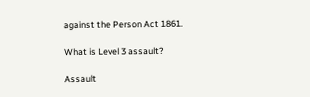against the Person Act 1861.

What is Level 3 assault?

Assault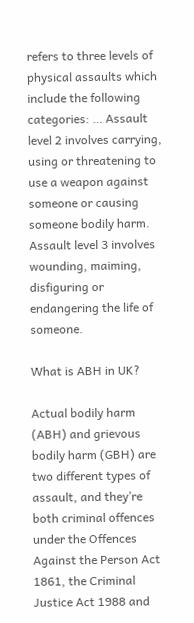refers to three levels of physical assaults which include the following categories: … Assault level 2 involves carrying, using or threatening to use a weapon against someone or causing someone bodily harm. Assault level 3 involves wounding, maiming, disfiguring or endangering the life of someone.

What is ABH in UK?

Actual bodily harm (ABH) and grievous bodily harm (GBH) are two different types of assault, and they’re both criminal offences under the Offences Against the Person Act 1861, the Criminal Justice Act 1988 and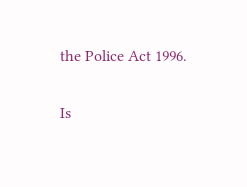the Police Act 1996.

Is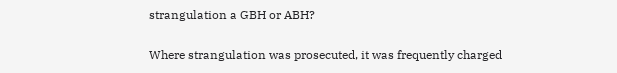strangulation a GBH or ABH?

Where strangulation was prosecuted, it was frequently charged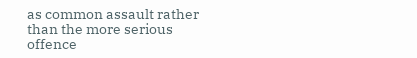as common assault rather than the more serious offence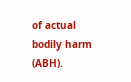of actual bodily harm (ABH).